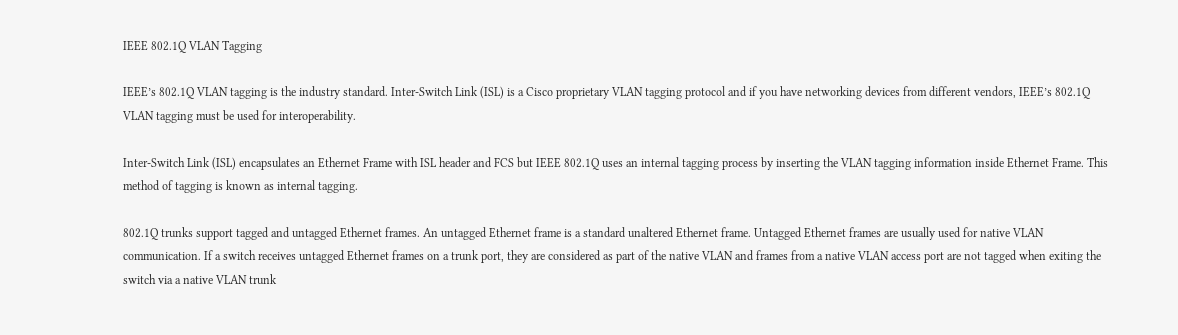IEEE 802.1Q VLAN Tagging

IEEE’s 802.1Q VLAN tagging is the industry standard. Inter-Switch Link (ISL) is a Cisco proprietary VLAN tagging protocol and if you have networking devices from different vendors, IEEE’s 802.1Q VLAN tagging must be used for interoperability.

Inter-Switch Link (ISL) encapsulates an Ethernet Frame with ISL header and FCS but IEEE 802.1Q uses an internal tagging process by inserting the VLAN tagging information inside Ethernet Frame. This method of tagging is known as internal tagging.

802.1Q trunks support tagged and untagged Ethernet frames. An untagged Ethernet frame is a standard unaltered Ethernet frame. Untagged Ethernet frames are usually used for native VLAN communication. If a switch receives untagged Ethernet frames on a trunk port, they are considered as part of the native VLAN and frames from a native VLAN access port are not tagged when exiting the switch via a native VLAN trunk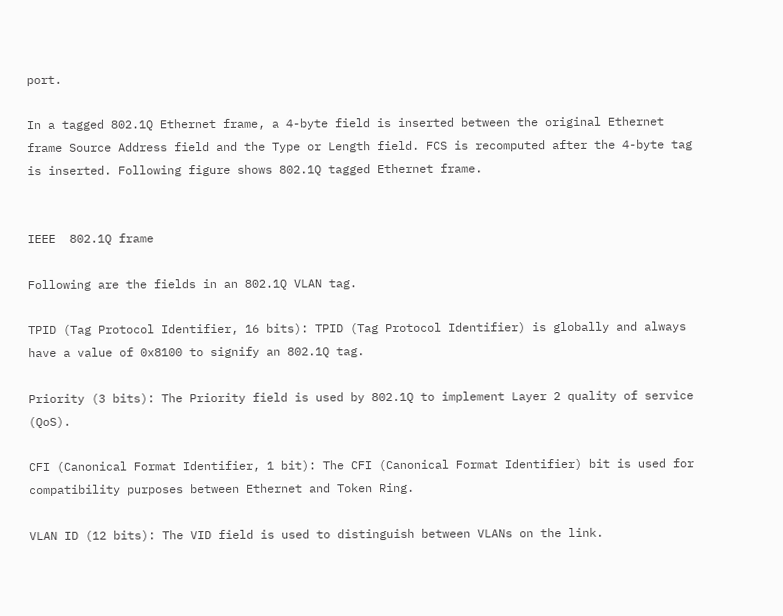port.

In a tagged 802.1Q Ethernet frame, a 4-byte field is inserted between the original Ethernet frame Source Address field and the Type or Length field. FCS is recomputed after the 4-byte tag is inserted. Following figure shows 802.1Q tagged Ethernet frame.


IEEE  802.1Q frame

Following are the fields in an 802.1Q VLAN tag.

TPID (Tag Protocol Identifier, 16 bits): TPID (Tag Protocol Identifier) is globally and always have a value of 0x8100 to signify an 802.1Q tag.

Priority (3 bits): The Priority field is used by 802.1Q to implement Layer 2 quality of service (QoS).

CFI (Canonical Format Identifier, 1 bit): The CFI (Canonical Format Identifier) bit is used for compatibility purposes between Ethernet and Token Ring.

VLAN ID (12 bits): The VID field is used to distinguish between VLANs on the link.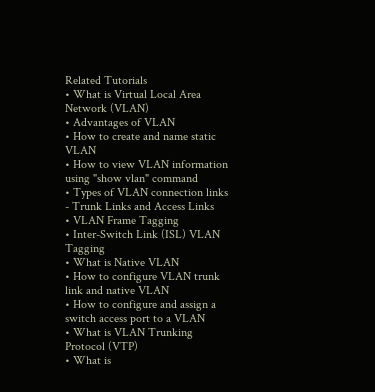Related Tutorials
• What is Virtual Local Area Network (VLAN)
• Advantages of VLAN
• How to create and name static VLAN
• How to view VLAN information using "show vlan" command
• Types of VLAN connection links - Trunk Links and Access Links
• VLAN Frame Tagging
• Inter-Switch Link (ISL) VLAN Tagging
• What is Native VLAN
• How to configure VLAN trunk link and native VLAN
• How to configure and assign a switch access port to a VLAN
• What is VLAN Trunking Protocol (VTP)
• What is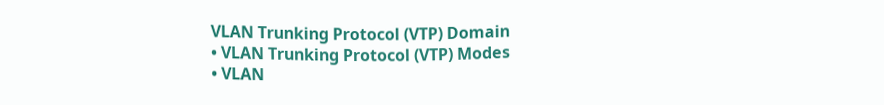VLAN Trunking Protocol (VTP) Domain
• VLAN Trunking Protocol (VTP) Modes
• VLAN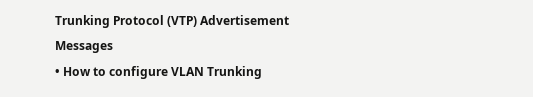Trunking Protocol (VTP) Advertisement Messages
• How to configure VLAN Trunking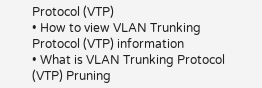Protocol (VTP)
• How to view VLAN Trunking Protocol (VTP) information
• What is VLAN Trunking Protocol (VTP) Pruning